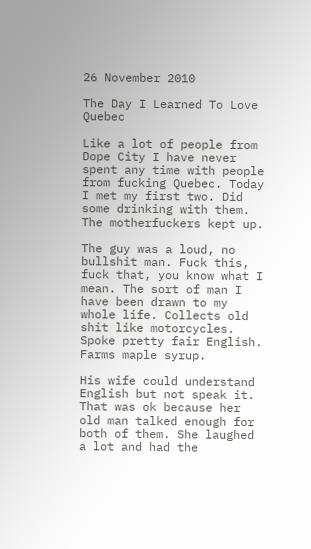26 November 2010

The Day I Learned To Love Quebec

Like a lot of people from Dope City I have never spent any time with people from fucking Quebec. Today I met my first two. Did some drinking with them. The motherfuckers kept up.

The guy was a loud, no bullshit man. Fuck this, fuck that, you know what I mean. The sort of man I have been drawn to my whole life. Collects old shit like motorcycles. Spoke pretty fair English. Farms maple syrup.

His wife could understand English but not speak it. That was ok because her old man talked enough for both of them. She laughed a lot and had the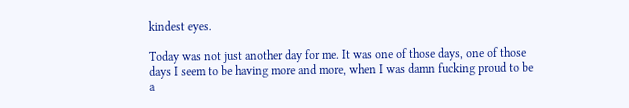kindest eyes.

Today was not just another day for me. It was one of those days, one of those days I seem to be having more and more, when I was damn fucking proud to be a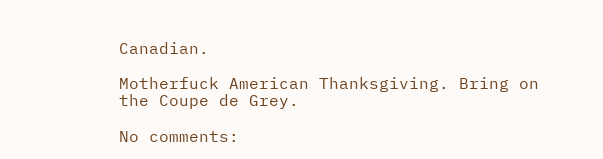Canadian.

Motherfuck American Thanksgiving. Bring on the Coupe de Grey.

No comments: